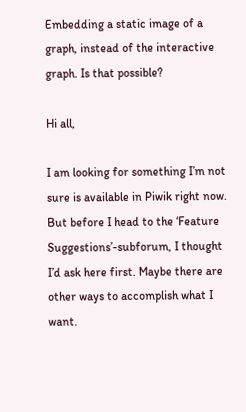Embedding a static image of a graph, instead of the interactive graph. Is that possible?

Hi all,

I am looking for something I’m not sure is available in Piwik right now. But before I head to the ‘Feature Suggestions’-subforum, I thought I’d ask here first. Maybe there are other ways to accomplish what I want.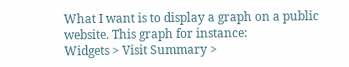What I want is to display a graph on a public website. This graph for instance:
Widgets > Visit Summary >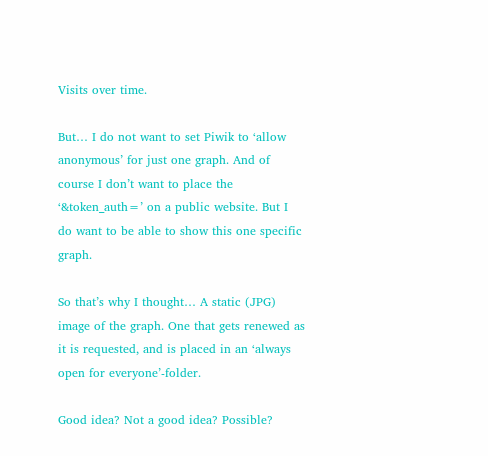Visits over time.

But… I do not want to set Piwik to ‘allow anonymous’ for just one graph. And of course I don’t want to place the ‘&token_auth=’ on a public website. But I do want to be able to show this one specific graph.

So that’s why I thought… A static (JPG) image of the graph. One that gets renewed as it is requested, and is placed in an ‘always open for everyone’-folder.

Good idea? Not a good idea? Possible?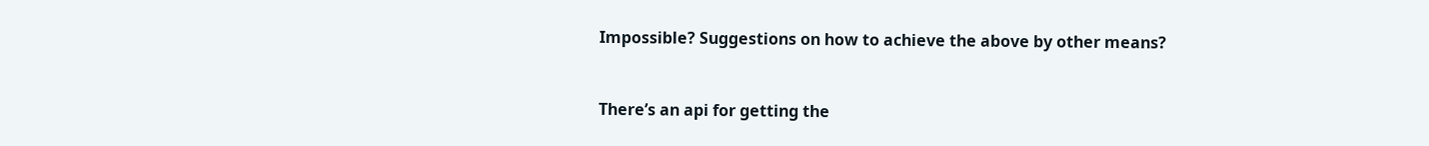Impossible? Suggestions on how to achieve the above by other means?



There’s an api for getting the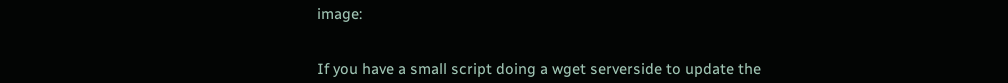image:


If you have a small script doing a wget serverside to update the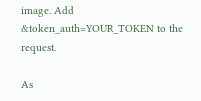image. Add &token_auth=YOUR_TOKEN to the request.

As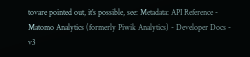tovare pointed out, it’s possible, see: Metadata: API Reference - Matomo Analytics (formerly Piwik Analytics) - Developer Docs - v3